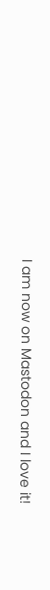I am now on Mastodon and I love it!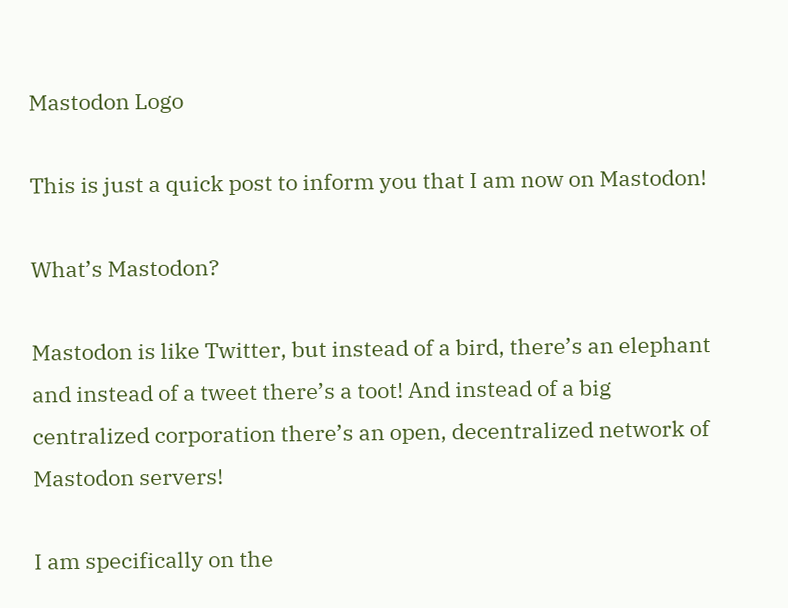Mastodon Logo

This is just a quick post to inform you that I am now on Mastodon!

What’s Mastodon?

Mastodon is like Twitter, but instead of a bird, there’s an elephant and instead of a tweet there’s a toot! And instead of a big centralized corporation there’s an open, decentralized network of Mastodon servers!

I am specifically on the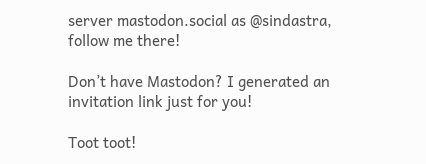server mastodon.social as @sindastra, follow me there!

Don’t have Mastodon? I generated an invitation link just for you!

Toot toot!